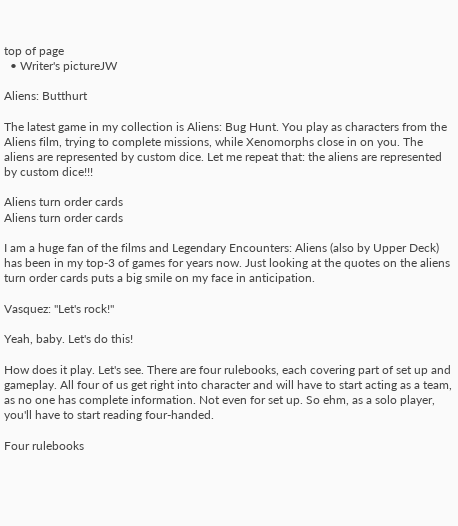top of page
  • Writer's pictureJW

Aliens: Butthurt

The latest game in my collection is Aliens: Bug Hunt. You play as characters from the Aliens film, trying to complete missions, while Xenomorphs close in on you. The aliens are represented by custom dice. Let me repeat that: the aliens are represented by custom dice!!!

Aliens turn order cards
Aliens turn order cards

I am a huge fan of the films and Legendary Encounters: Aliens (also by Upper Deck) has been in my top-3 of games for years now. Just looking at the quotes on the aliens turn order cards puts a big smile on my face in anticipation.

Vasquez: "Let's rock!"

Yeah, baby. Let's do this!

How does it play. Let's see. There are four rulebooks, each covering part of set up and gameplay. All four of us get right into character and will have to start acting as a team, as no one has complete information. Not even for set up. So ehm, as a solo player, you'll have to start reading four-handed.

Four rulebooks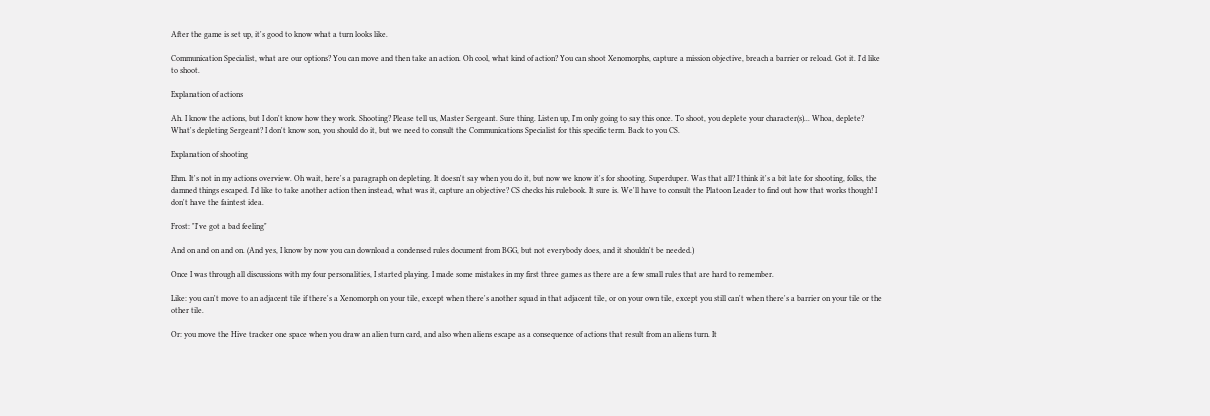After the game is set up, it's good to know what a turn looks like.

Communication Specialist, what are our options? You can move and then take an action. Oh cool, what kind of action? You can shoot Xenomorphs, capture a mission objective, breach a barrier or reload. Got it. I'd like to shoot.

Explanation of actions

Ah. I know the actions, but I don't know how they work. Shooting? Please tell us, Master Sergeant. Sure thing. Listen up, I'm only going to say this once. To shoot, you deplete your character(s)... Whoa, deplete? What's depleting Sergeant? I don't know son, you should do it, but we need to consult the Communications Specialist for this specific term. Back to you CS.

Explanation of shooting

Ehm. It's not in my actions overview. Oh wait, here's a paragraph on depleting. It doesn't say when you do it, but now we know it's for shooting. Superduper. Was that all? I think it's a bit late for shooting, folks, the damned things escaped. I'd like to take another action then instead, what was it, capture an objective? CS checks his rulebook. It sure is. We'll have to consult the Platoon Leader to find out how that works though! I don't have the faintest idea.

Frost: "I've got a bad feeling"

And on and on and on. (And yes, I know by now you can download a condensed rules document from BGG, but not everybody does, and it shouldn't be needed.)

Once I was through all discussions with my four personalities, I started playing. I made some mistakes in my first three games as there are a few small rules that are hard to remember.

Like: you can't move to an adjacent tile if there's a Xenomorph on your tile, except when there's another squad in that adjacent tile, or on your own tile, except you still can't when there's a barrier on your tile or the other tile.

Or: you move the Hive tracker one space when you draw an alien turn card, and also when aliens escape as a consequence of actions that result from an aliens turn. It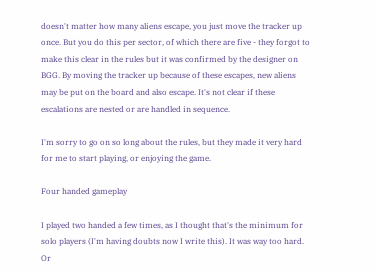doesn't matter how many aliens escape, you just move the tracker up once. But you do this per sector, of which there are five - they forgot to make this clear in the rules but it was confirmed by the designer on BGG. By moving the tracker up because of these escapes, new aliens may be put on the board and also escape. It's not clear if these escalations are nested or are handled in sequence.

I'm sorry to go on so long about the rules, but they made it very hard for me to start playing, or enjoying the game.

Four handed gameplay

I played two handed a few times, as I thought that's the minimum for solo players (I'm having doubts now I write this). It was way too hard. Or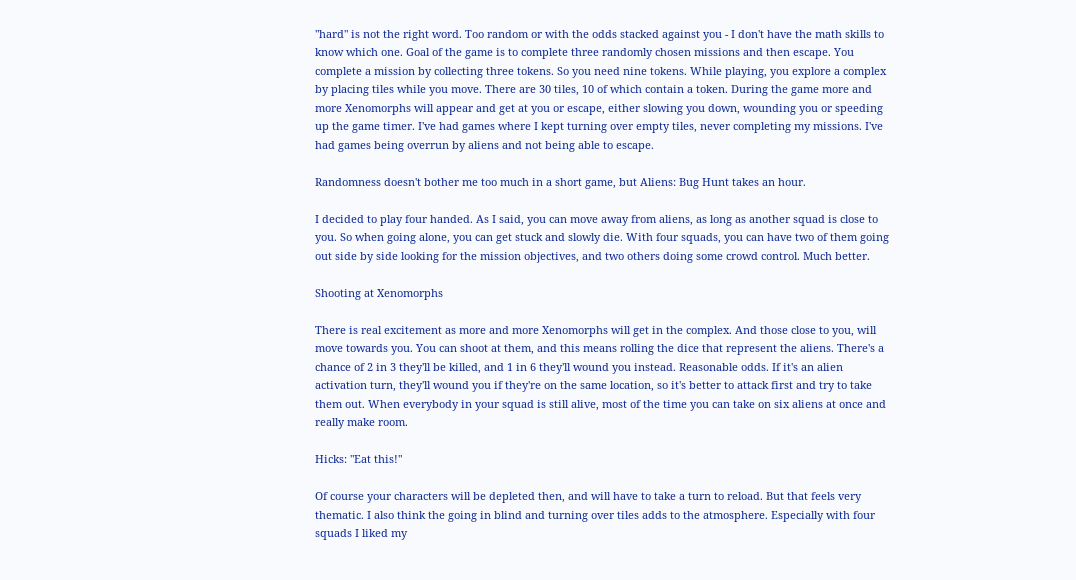"hard" is not the right word. Too random or with the odds stacked against you - I don't have the math skills to know which one. Goal of the game is to complete three randomly chosen missions and then escape. You complete a mission by collecting three tokens. So you need nine tokens. While playing, you explore a complex by placing tiles while you move. There are 30 tiles, 10 of which contain a token. During the game more and more Xenomorphs will appear and get at you or escape, either slowing you down, wounding you or speeding up the game timer. I've had games where I kept turning over empty tiles, never completing my missions. I've had games being overrun by aliens and not being able to escape.

Randomness doesn't bother me too much in a short game, but Aliens: Bug Hunt takes an hour.

I decided to play four handed. As I said, you can move away from aliens, as long as another squad is close to you. So when going alone, you can get stuck and slowly die. With four squads, you can have two of them going out side by side looking for the mission objectives, and two others doing some crowd control. Much better.

Shooting at Xenomorphs

There is real excitement as more and more Xenomorphs will get in the complex. And those close to you, will move towards you. You can shoot at them, and this means rolling the dice that represent the aliens. There's a chance of 2 in 3 they'll be killed, and 1 in 6 they'll wound you instead. Reasonable odds. If it's an alien activation turn, they'll wound you if they're on the same location, so it's better to attack first and try to take them out. When everybody in your squad is still alive, most of the time you can take on six aliens at once and really make room.

Hicks: "Eat this!"

Of course your characters will be depleted then, and will have to take a turn to reload. But that feels very thematic. I also think the going in blind and turning over tiles adds to the atmosphere. Especially with four squads I liked my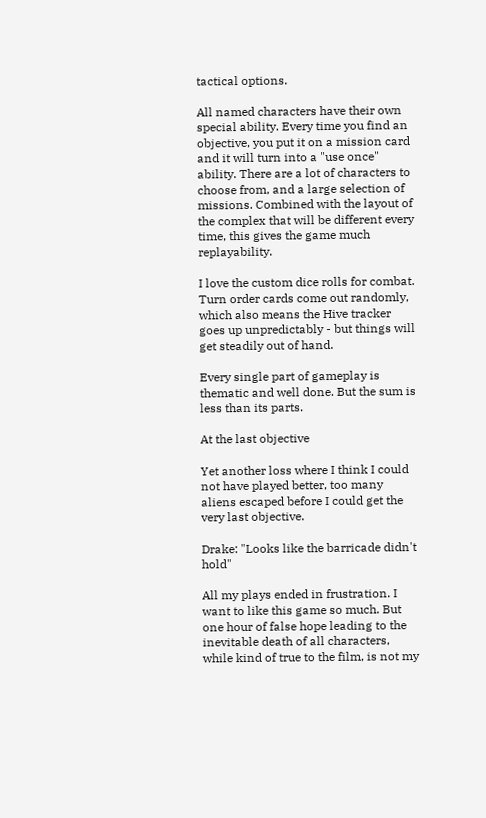tactical options.

All named characters have their own special ability. Every time you find an objective, you put it on a mission card and it will turn into a "use once" ability. There are a lot of characters to choose from, and a large selection of missions. Combined with the layout of the complex that will be different every time, this gives the game much replayability.

I love the custom dice rolls for combat. Turn order cards come out randomly, which also means the Hive tracker goes up unpredictably - but things will get steadily out of hand.

Every single part of gameplay is thematic and well done. But the sum is less than its parts.

At the last objective

Yet another loss where I think I could not have played better, too many aliens escaped before I could get the very last objective.

Drake: "Looks like the barricade didn't hold"

All my plays ended in frustration. I want to like this game so much. But one hour of false hope leading to the inevitable death of all characters, while kind of true to the film, is not my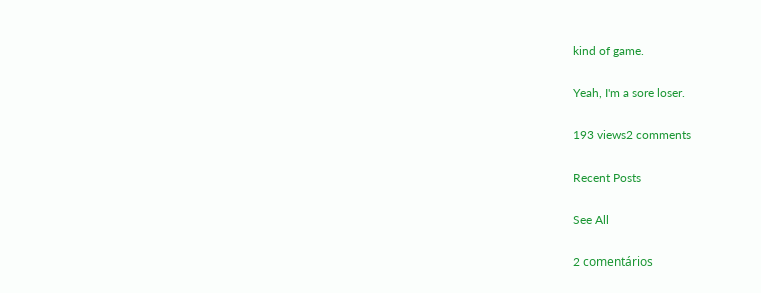kind of game.

Yeah, I'm a sore loser.

193 views2 comments

Recent Posts

See All

2 comentários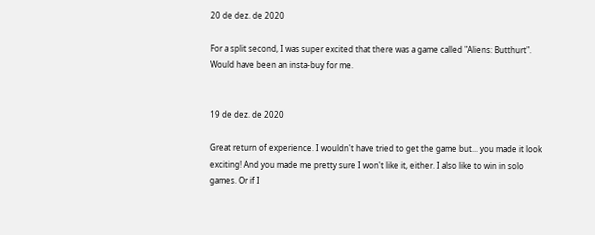20 de dez. de 2020

For a split second, I was super excited that there was a game called "Aliens: Butthurt". Would have been an insta-buy for me.


19 de dez. de 2020

Great return of experience. I wouldn't have tried to get the game but... you made it look exciting! And you made me pretty sure I won't like it, either. I also like to win in solo games. Or if I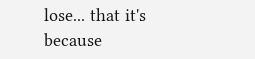lose... that it's because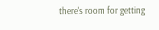there's room for getting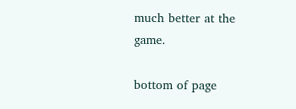much better at the game.

bottom of page